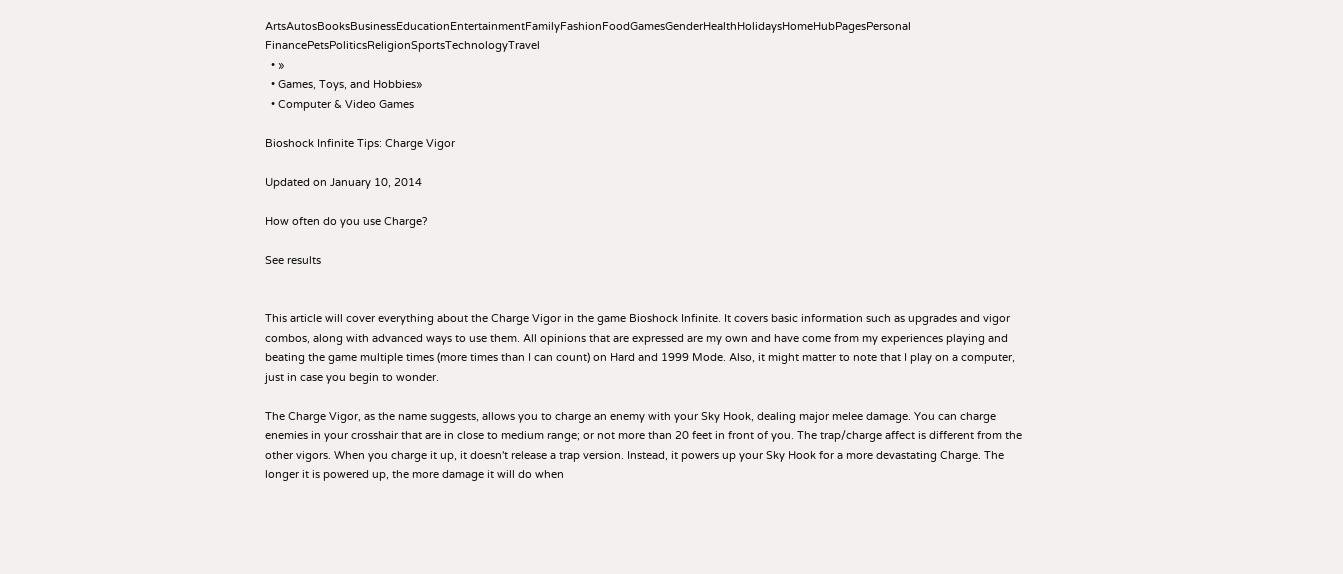ArtsAutosBooksBusinessEducationEntertainmentFamilyFashionFoodGamesGenderHealthHolidaysHomeHubPagesPersonal FinancePetsPoliticsReligionSportsTechnologyTravel
  • »
  • Games, Toys, and Hobbies»
  • Computer & Video Games

Bioshock Infinite Tips: Charge Vigor

Updated on January 10, 2014

How often do you use Charge?

See results


This article will cover everything about the Charge Vigor in the game Bioshock Infinite. It covers basic information such as upgrades and vigor combos, along with advanced ways to use them. All opinions that are expressed are my own and have come from my experiences playing and beating the game multiple times (more times than I can count) on Hard and 1999 Mode. Also, it might matter to note that I play on a computer, just in case you begin to wonder.

The Charge Vigor, as the name suggests, allows you to charge an enemy with your Sky Hook, dealing major melee damage. You can charge enemies in your crosshair that are in close to medium range; or not more than 20 feet in front of you. The trap/charge affect is different from the other vigors. When you charge it up, it doesn't release a trap version. Instead, it powers up your Sky Hook for a more devastating Charge. The longer it is powered up, the more damage it will do when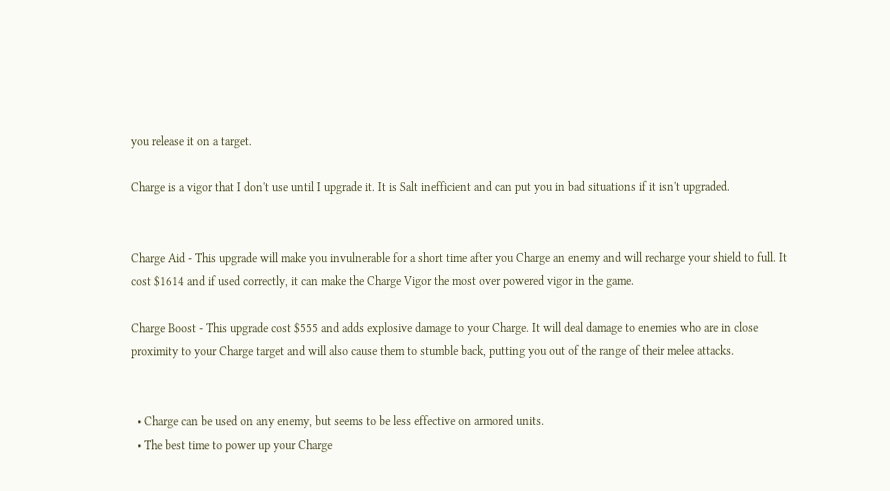you release it on a target.

Charge is a vigor that I don't use until I upgrade it. It is Salt inefficient and can put you in bad situations if it isn't upgraded.


Charge Aid - This upgrade will make you invulnerable for a short time after you Charge an enemy and will recharge your shield to full. It cost $1614 and if used correctly, it can make the Charge Vigor the most over powered vigor in the game.

Charge Boost - This upgrade cost $555 and adds explosive damage to your Charge. It will deal damage to enemies who are in close proximity to your Charge target and will also cause them to stumble back, putting you out of the range of their melee attacks.


  • Charge can be used on any enemy, but seems to be less effective on armored units.
  • The best time to power up your Charge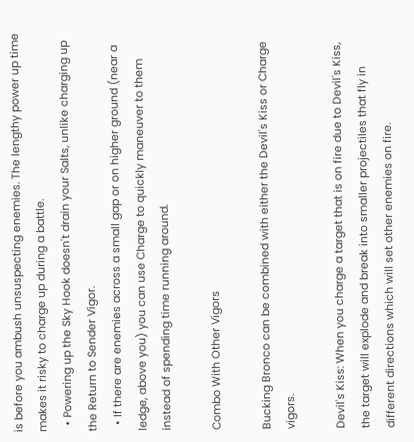is before you ambush unsuspecting enemies. The lengthy power up time makes it risky to charge up during a battle.
  • Powering up the Sky Hook doesn't drain your Salts, unlike charging up the Return to Sender Vigor.
  • If there are enemies across a small gap or on higher ground (near a ledge, above you) you can use Charge to quickly maneuver to them instead of spending time running around.

Combo With Other Vigors

Bucking Bronco can be combined with either the Devil's Kiss or Charge vigors.

Devil's Kiss: When you charge a target that is on fire due to Devil's Kiss, the target will explode and break into smaller projectiles that fly in different directions which will set other enemies on fire.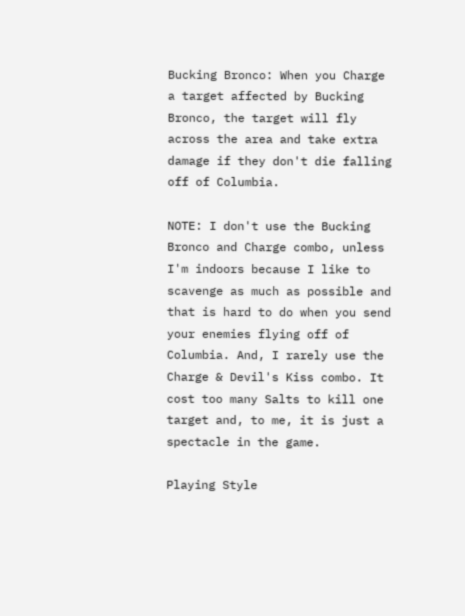Bucking Bronco: When you Charge a target affected by Bucking Bronco, the target will fly across the area and take extra damage if they don't die falling off of Columbia.

NOTE: I don't use the Bucking Bronco and Charge combo, unless I'm indoors because I like to scavenge as much as possible and that is hard to do when you send your enemies flying off of Columbia. And, I rarely use the Charge & Devil's Kiss combo. It cost too many Salts to kill one target and, to me, it is just a spectacle in the game.

Playing Style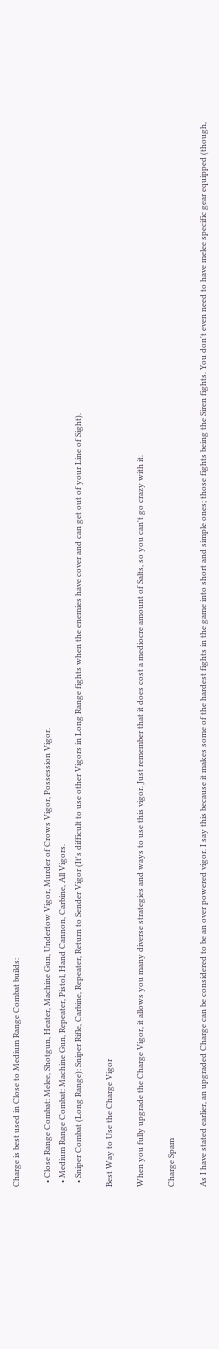Charge is best used in Close to Medium Range Combat builds:

  • Close Range Combat: Melee, Shotgun, Heater, Machine Gun, Undertow Vigor, Murder of Crows Vigor, Possession Vigor.
  • Medium Range Combat: Machine Gun, Repeater, Pistol, Hand Cannon, Carbine, All Vigors.
  • Sniper Combat (Long Range): Sniper Rifle, Carbine, Repeater, Return to Sender Vigor (It's difficult to use other Vigors in Long Range fights when the enemies have cover and can get out of your Line of Sight).

Best Way to Use the Charge Vigor

When you fully upgrade the Charge Vigor, it allows you many diverse strategies and ways to use this vigor. Just remember that it does cost a mediocre amount of Salts, so you can't go crazy with it.

Charge Spam

As I have stated earlier, an upgraded Charge can be considered to be an over powered vigor. I say this because it makes some of the hardest fights in the game into short and simple ones; those fights being the Siren fights. You don't even need to have melee specific gear equipped (though,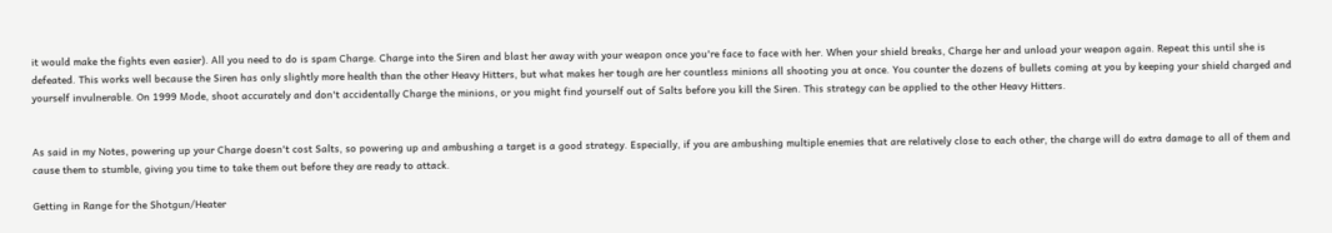it would make the fights even easier). All you need to do is spam Charge. Charge into the Siren and blast her away with your weapon once you're face to face with her. When your shield breaks, Charge her and unload your weapon again. Repeat this until she is defeated. This works well because the Siren has only slightly more health than the other Heavy Hitters, but what makes her tough are her countless minions all shooting you at once. You counter the dozens of bullets coming at you by keeping your shield charged and yourself invulnerable. On 1999 Mode, shoot accurately and don't accidentally Charge the minions, or you might find yourself out of Salts before you kill the Siren. This strategy can be applied to the other Heavy Hitters.


As said in my Notes, powering up your Charge doesn't cost Salts, so powering up and ambushing a target is a good strategy. Especially, if you are ambushing multiple enemies that are relatively close to each other, the charge will do extra damage to all of them and cause them to stumble, giving you time to take them out before they are ready to attack.

Getting in Range for the Shotgun/Heater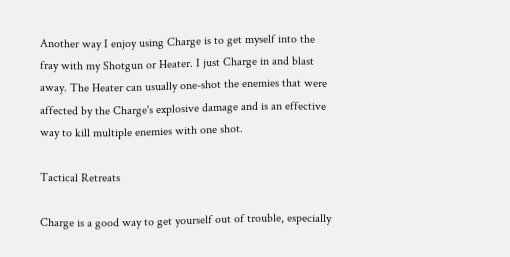Another way I enjoy using Charge is to get myself into the fray with my Shotgun or Heater. I just Charge in and blast away. The Heater can usually one-shot the enemies that were affected by the Charge's explosive damage and is an effective way to kill multiple enemies with one shot.

Tactical Retreats

Charge is a good way to get yourself out of trouble, especially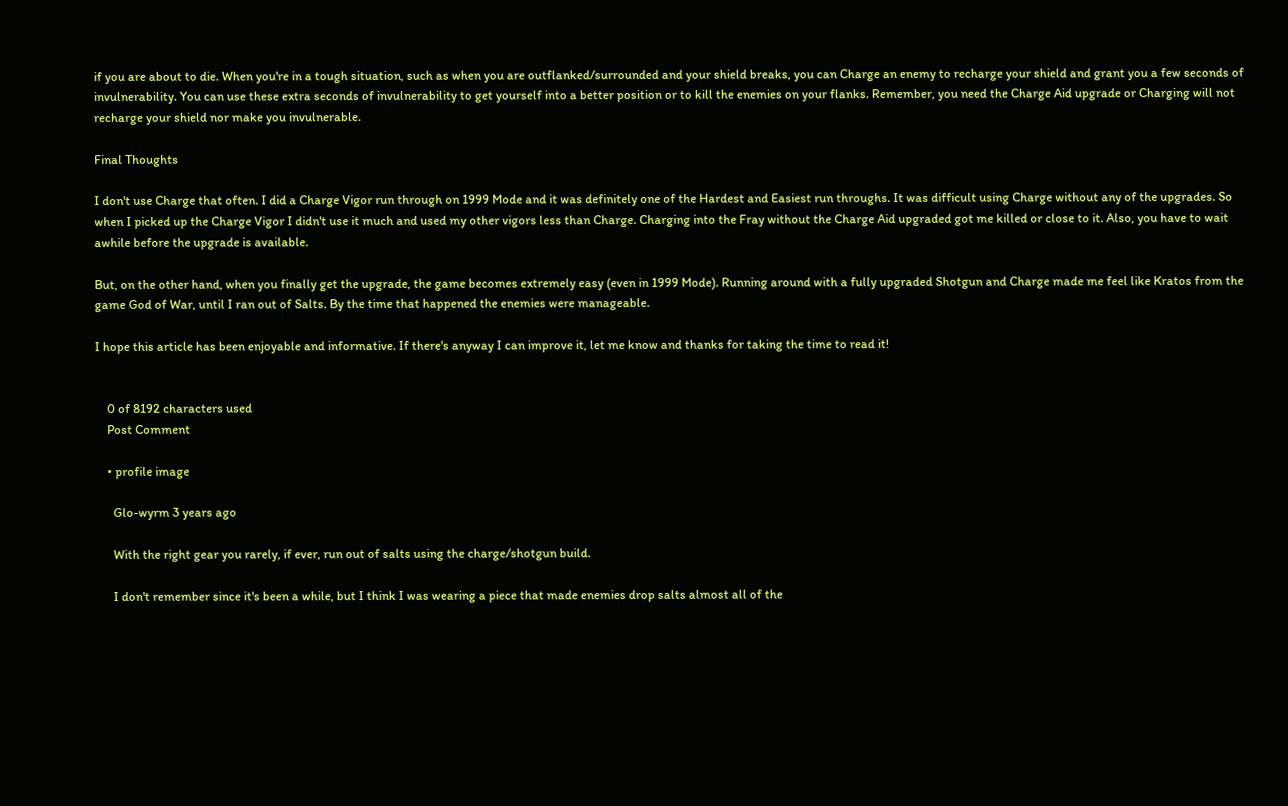if you are about to die. When you're in a tough situation, such as when you are outflanked/surrounded and your shield breaks, you can Charge an enemy to recharge your shield and grant you a few seconds of invulnerability. You can use these extra seconds of invulnerability to get yourself into a better position or to kill the enemies on your flanks. Remember, you need the Charge Aid upgrade or Charging will not recharge your shield nor make you invulnerable.

Final Thoughts

I don't use Charge that often. I did a Charge Vigor run through on 1999 Mode and it was definitely one of the Hardest and Easiest run throughs. It was difficult using Charge without any of the upgrades. So when I picked up the Charge Vigor I didn't use it much and used my other vigors less than Charge. Charging into the Fray without the Charge Aid upgraded got me killed or close to it. Also, you have to wait awhile before the upgrade is available.

But, on the other hand, when you finally get the upgrade, the game becomes extremely easy (even in 1999 Mode). Running around with a fully upgraded Shotgun and Charge made me feel like Kratos from the game God of War, until I ran out of Salts. By the time that happened the enemies were manageable.

I hope this article has been enjoyable and informative. If there's anyway I can improve it, let me know and thanks for taking the time to read it!


    0 of 8192 characters used
    Post Comment

    • profile image

      Glo-wyrm 3 years ago

      With the right gear you rarely, if ever, run out of salts using the charge/shotgun build.

      I don't remember since it's been a while, but I think I was wearing a piece that made enemies drop salts almost all of the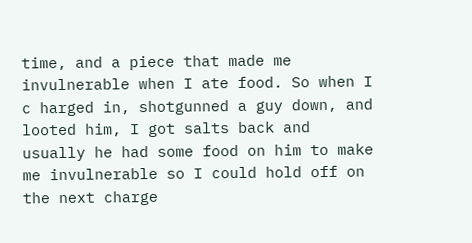time, and a piece that made me invulnerable when I ate food. So when I c harged in, shotgunned a guy down, and looted him, I got salts back and usually he had some food on him to make me invulnerable so I could hold off on the next charge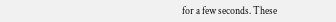for a few seconds. These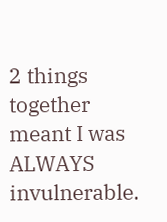2 things together meant I was ALWAYS invulnerable.